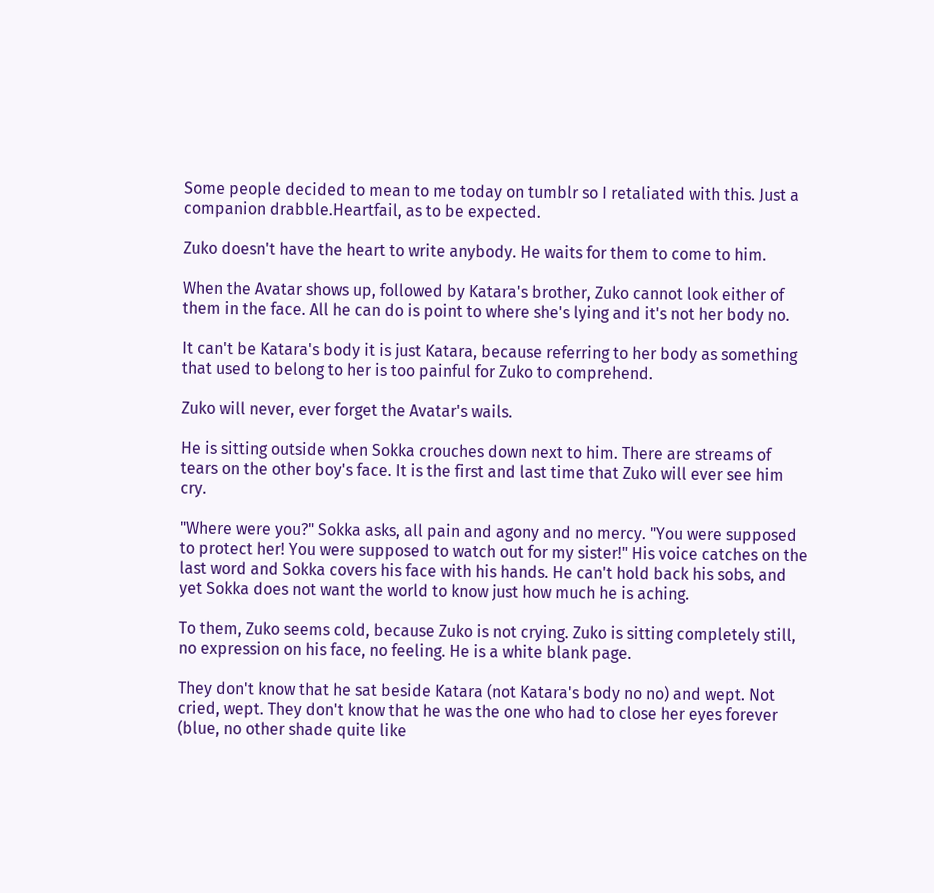Some people decided to mean to me today on tumblr so I retaliated with this. Just a companion drabble.Heartfail, as to be expected.

Zuko doesn't have the heart to write anybody. He waits for them to come to him.

When the Avatar shows up, followed by Katara's brother, Zuko cannot look either of them in the face. All he can do is point to where she's lying and it's not her body no.

It can't be Katara's body it is just Katara, because referring to her body as something that used to belong to her is too painful for Zuko to comprehend.

Zuko will never, ever forget the Avatar's wails.

He is sitting outside when Sokka crouches down next to him. There are streams of tears on the other boy's face. It is the first and last time that Zuko will ever see him cry.

"Where were you?" Sokka asks, all pain and agony and no mercy. "You were supposed to protect her! You were supposed to watch out for my sister!" His voice catches on the last word and Sokka covers his face with his hands. He can't hold back his sobs, and yet Sokka does not want the world to know just how much he is aching.

To them, Zuko seems cold, because Zuko is not crying. Zuko is sitting completely still, no expression on his face, no feeling. He is a white blank page.

They don't know that he sat beside Katara (not Katara's body no no) and wept. Not cried, wept. They don't know that he was the one who had to close her eyes forever (blue, no other shade quite like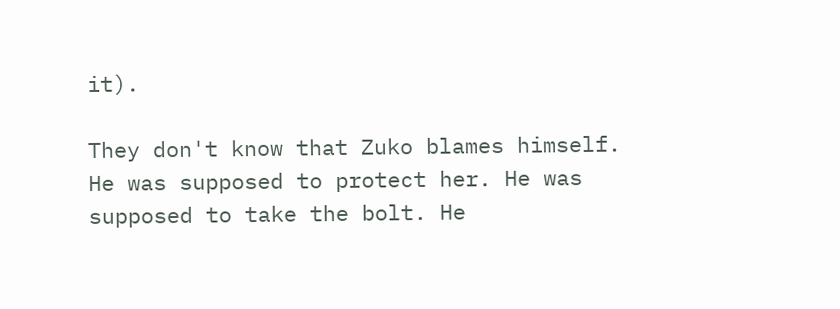it).

They don't know that Zuko blames himself. He was supposed to protect her. He was supposed to take the bolt. He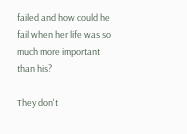failed and how could he fail when her life was so much more important than his?

They don't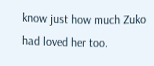know just how much Zuko had loved her too.